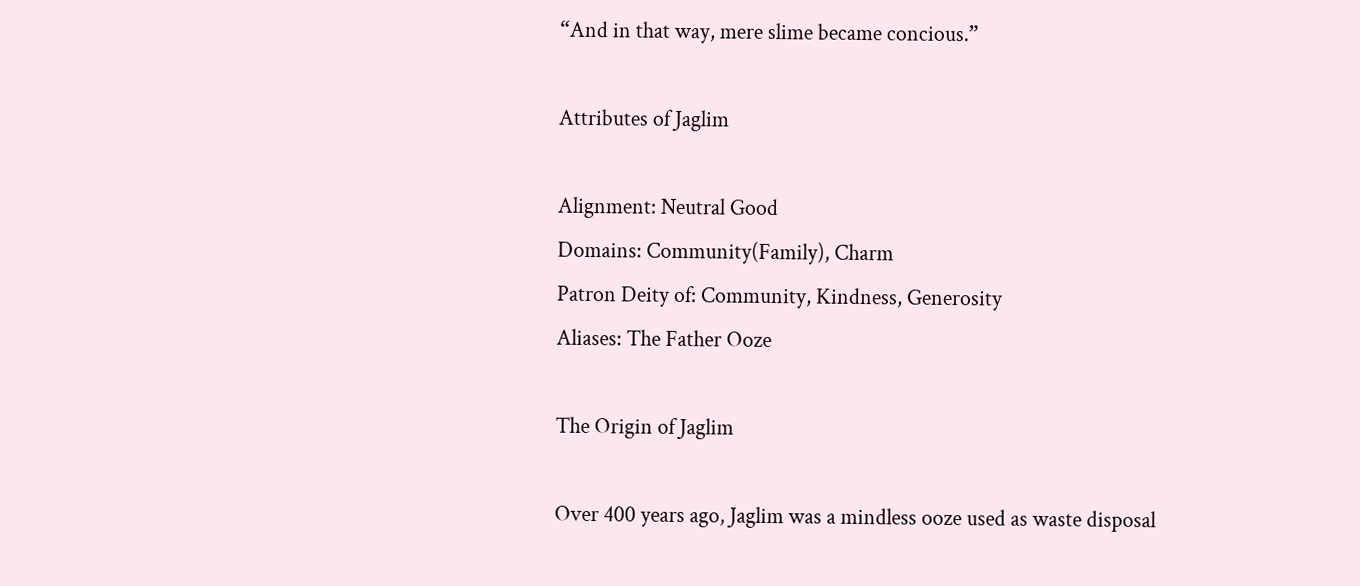“And in that way, mere slime became concious.”

Attributes of Jaglim

Alignment: Neutral Good
Domains: Community(Family), Charm
Patron Deity of: Community, Kindness, Generosity
Aliases: The Father Ooze

The Origin of Jaglim

Over 400 years ago, Jaglim was a mindless ooze used as waste disposal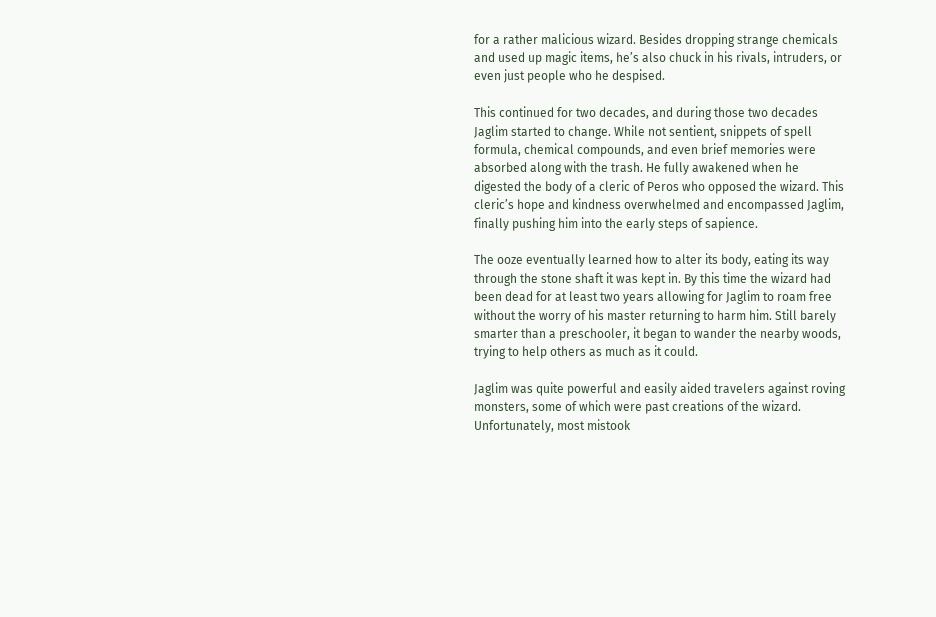for a rather malicious wizard. Besides dropping strange chemicals and used up magic items, he’s also chuck in his rivals, intruders, or even just people who he despised.

This continued for two decades, and during those two decades Jaglim started to change. While not sentient, snippets of spell formula, chemical compounds, and even brief memories were absorbed along with the trash. He fully awakened when he digested the body of a cleric of Peros who opposed the wizard. This cleric’s hope and kindness overwhelmed and encompassed Jaglim, finally pushing him into the early steps of sapience.

The ooze eventually learned how to alter its body, eating its way through the stone shaft it was kept in. By this time the wizard had been dead for at least two years allowing for Jaglim to roam free without the worry of his master returning to harm him. Still barely smarter than a preschooler, it began to wander the nearby woods, trying to help others as much as it could.

Jaglim was quite powerful and easily aided travelers against roving monsters, some of which were past creations of the wizard. Unfortunately, most mistook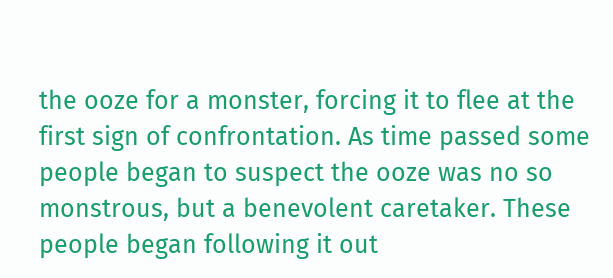the ooze for a monster, forcing it to flee at the first sign of confrontation. As time passed some people began to suspect the ooze was no so monstrous, but a benevolent caretaker. These people began following it out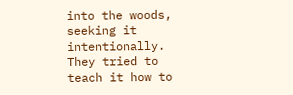into the woods, seeking it intentionally. They tried to teach it how to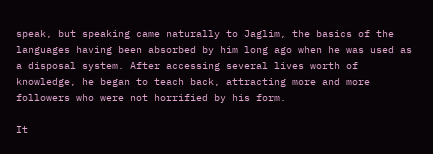speak, but speaking came naturally to Jaglim, the basics of the languages having been absorbed by him long ago when he was used as a disposal system. After accessing several lives worth of knowledge, he began to teach back, attracting more and more followers who were not horrified by his form.

It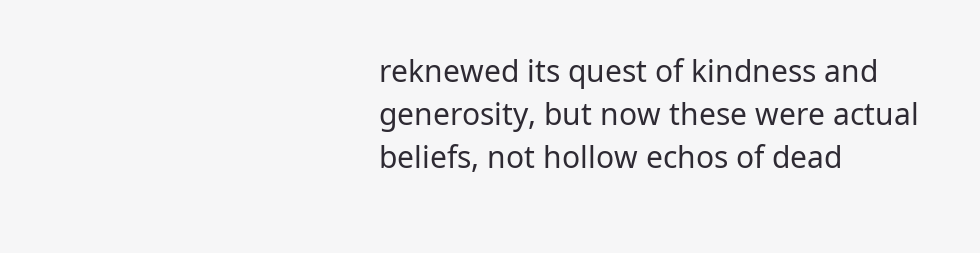reknewed its quest of kindness and generosity, but now these were actual beliefs, not hollow echos of dead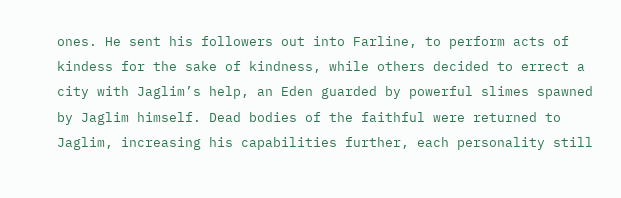ones. He sent his followers out into Farline, to perform acts of kindess for the sake of kindness, while others decided to errect a city with Jaglim’s help, an Eden guarded by powerful slimes spawned by Jaglim himself. Dead bodies of the faithful were returned to Jaglim, increasing his capabilities further, each personality still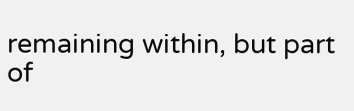remaining within, but part of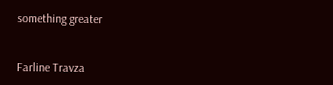something greater


Farline Travza